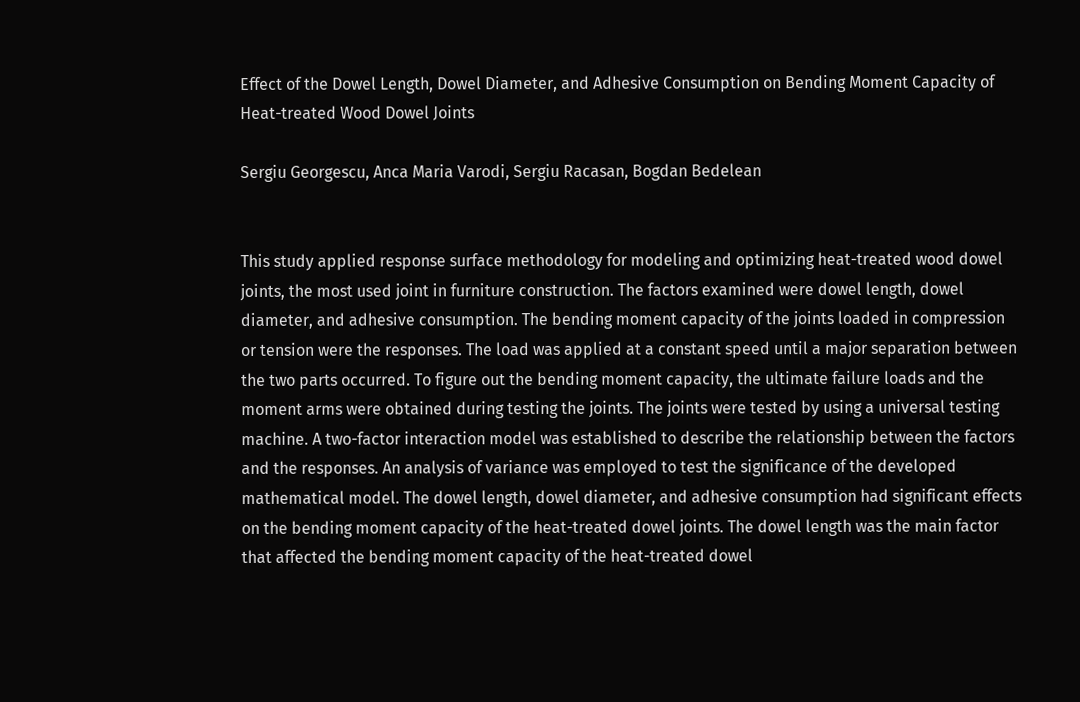Effect of the Dowel Length, Dowel Diameter, and Adhesive Consumption on Bending Moment Capacity of Heat-treated Wood Dowel Joints

Sergiu Georgescu, Anca Maria Varodi, Sergiu Racasan, Bogdan Bedelean


This study applied response surface methodology for modeling and optimizing heat-treated wood dowel joints, the most used joint in furniture construction. The factors examined were dowel length, dowel diameter, and adhesive consumption. The bending moment capacity of the joints loaded in compression or tension were the responses. The load was applied at a constant speed until a major separation between the two parts occurred. To figure out the bending moment capacity, the ultimate failure loads and the moment arms were obtained during testing the joints. The joints were tested by using a universal testing machine. A two-factor interaction model was established to describe the relationship between the factors and the responses. An analysis of variance was employed to test the significance of the developed mathematical model. The dowel length, dowel diameter, and adhesive consumption had significant effects on the bending moment capacity of the heat-treated dowel joints. The dowel length was the main factor that affected the bending moment capacity of the heat-treated dowel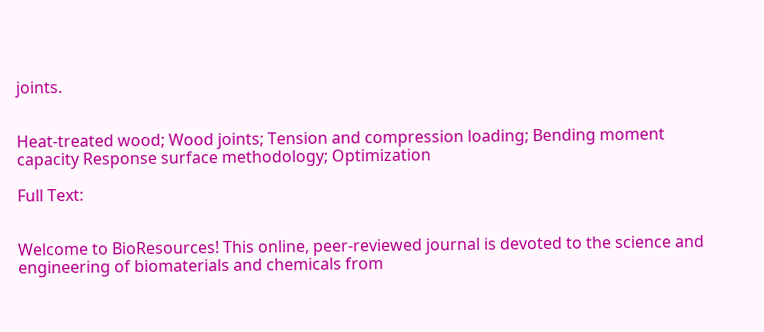joints.


Heat-treated wood; Wood joints; Tension and compression loading; Bending moment capacity Response surface methodology; Optimization

Full Text:


Welcome to BioResources! This online, peer-reviewed journal is devoted to the science and engineering of biomaterials and chemicals from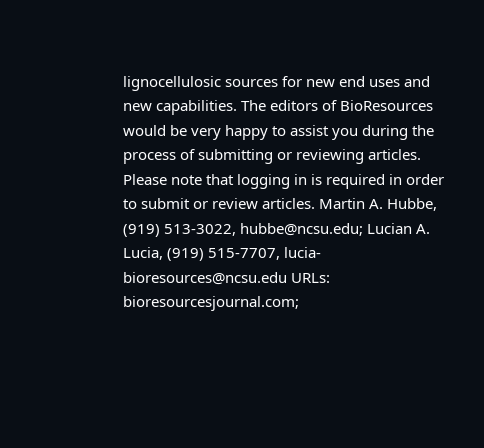lignocellulosic sources for new end uses and new capabilities. The editors of BioResources would be very happy to assist you during the process of submitting or reviewing articles. Please note that logging in is required in order to submit or review articles. Martin A. Hubbe, (919) 513-3022, hubbe@ncsu.edu; Lucian A. Lucia, (919) 515-7707, lucia-bioresources@ncsu.edu URLs: bioresourcesjournal.com;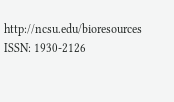http://ncsu.edu/bioresources ISSN: 1930-2126